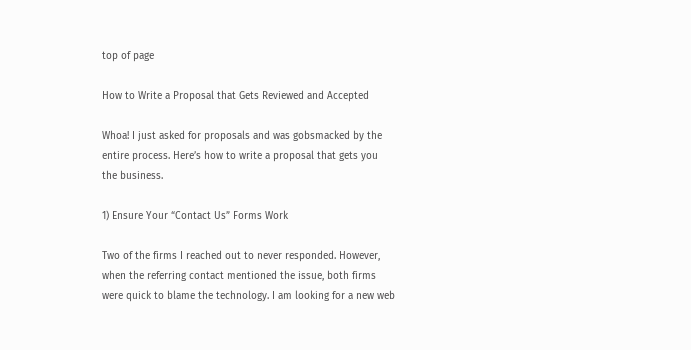top of page

How to Write a Proposal that Gets Reviewed and Accepted

Whoa! I just asked for proposals and was gobsmacked by the entire process. Here’s how to write a proposal that gets you the business.

1) Ensure Your “Contact Us” Forms Work

Two of the firms I reached out to never responded. However, when the referring contact mentioned the issue, both firms were quick to blame the technology. I am looking for a new web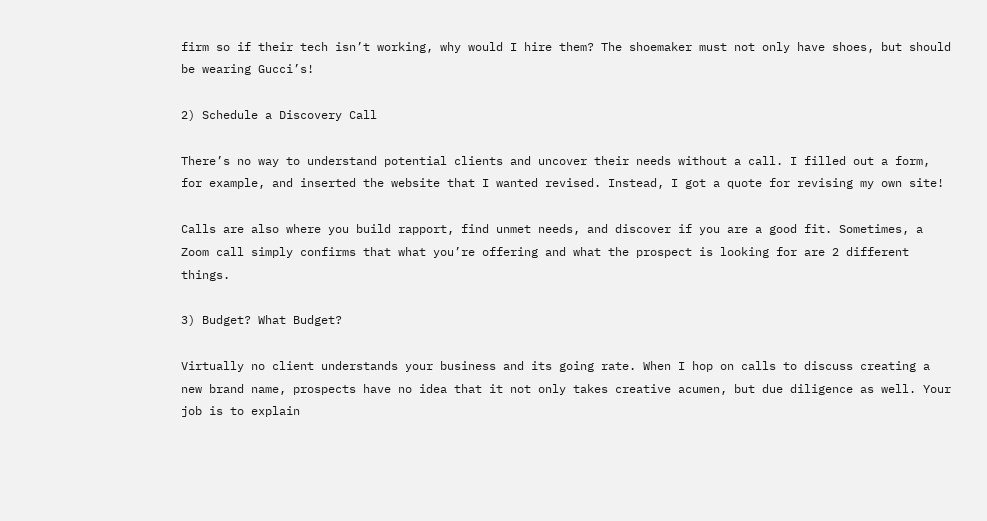firm so if their tech isn’t working, why would I hire them? The shoemaker must not only have shoes, but should be wearing Gucci’s!

2) Schedule a Discovery Call

There’s no way to understand potential clients and uncover their needs without a call. I filled out a form, for example, and inserted the website that I wanted revised. Instead, I got a quote for revising my own site!

Calls are also where you build rapport, find unmet needs, and discover if you are a good fit. Sometimes, a Zoom call simply confirms that what you’re offering and what the prospect is looking for are 2 different things.

3) Budget? What Budget?

Virtually no client understands your business and its going rate. When I hop on calls to discuss creating a new brand name, prospects have no idea that it not only takes creative acumen, but due diligence as well. Your job is to explain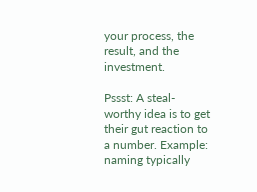your process, the result, and the investment.

Pssst: A steal-worthy idea is to get their gut reaction to a number. Example: naming typically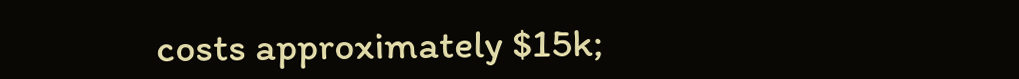costs approximately $15k;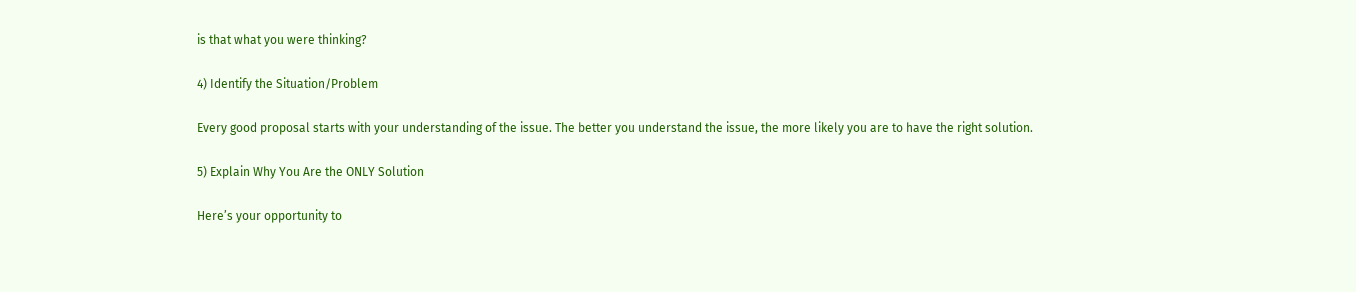is that what you were thinking?

4) Identify the Situation/Problem

Every good proposal starts with your understanding of the issue. The better you understand the issue, the more likely you are to have the right solution.

5) Explain Why You Are the ONLY Solution

Here’s your opportunity to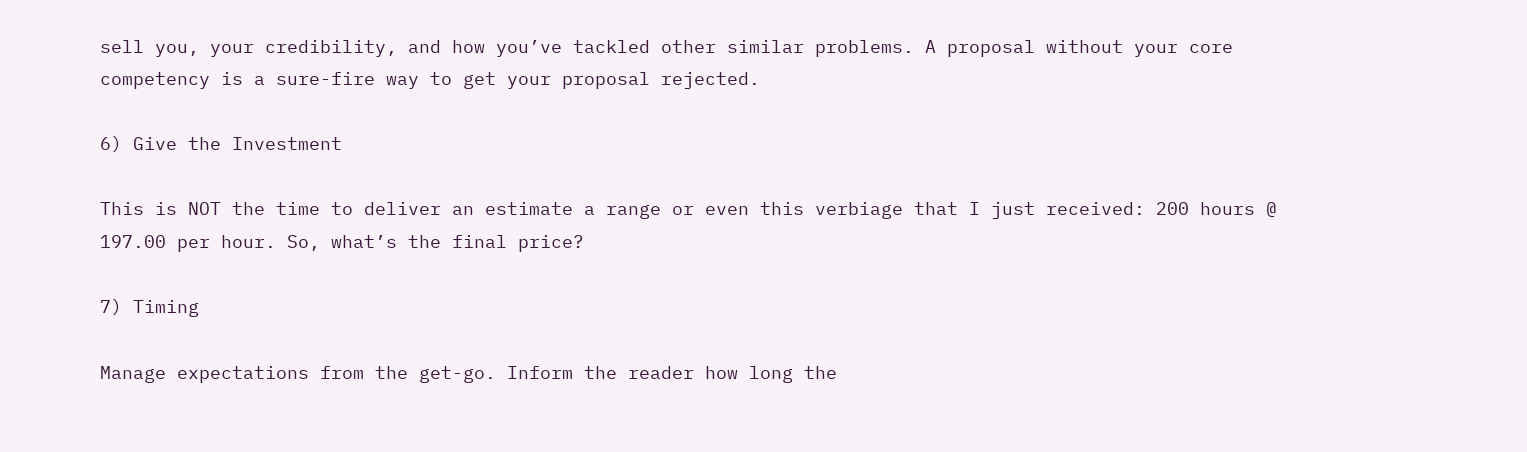sell you, your credibility, and how you’ve tackled other similar problems. A proposal without your core competency is a sure-fire way to get your proposal rejected.

6) Give the Investment

This is NOT the time to deliver an estimate a range or even this verbiage that I just received: 200 hours @ 197.00 per hour. So, what’s the final price?

7) Timing

Manage expectations from the get-go. Inform the reader how long the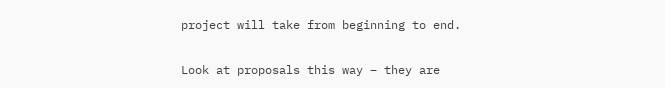project will take from beginning to end.

Look at proposals this way – they are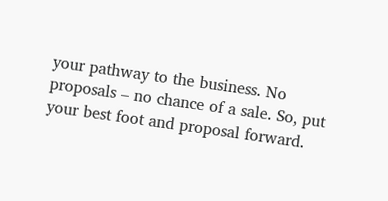your pathway to the business. No proposals – no chance of a sale. So, put your best foot and proposal forward.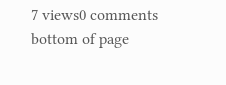7 views0 comments
bottom of page